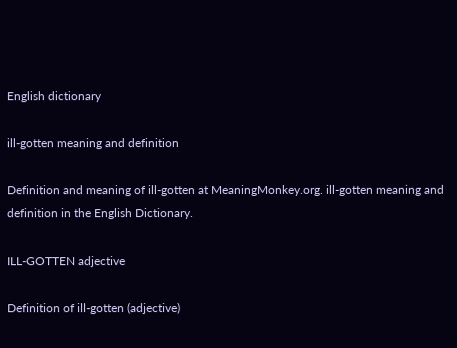English dictionary

ill-gotten meaning and definition

Definition and meaning of ill-gotten at MeaningMonkey.org. ill-gotten meaning and definition in the English Dictionary.

ILL-GOTTEN adjective

Definition of ill-gotten (adjective)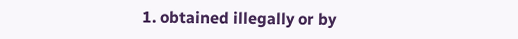1. obtained illegally or by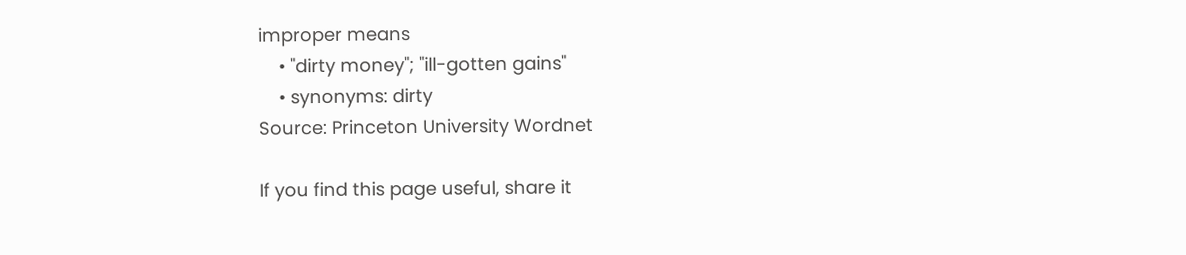improper means
    • "dirty money"; "ill-gotten gains"
    • synonyms: dirty
Source: Princeton University Wordnet

If you find this page useful, share it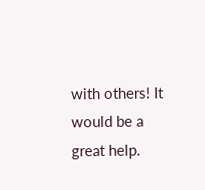with others! It would be a great help.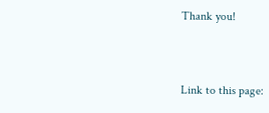Thank you!


Link to this page: